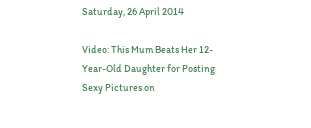Saturday, 26 April 2014

Video: This Mum Beats Her 12-Year-Old Daughter for Posting Sexy Pictures on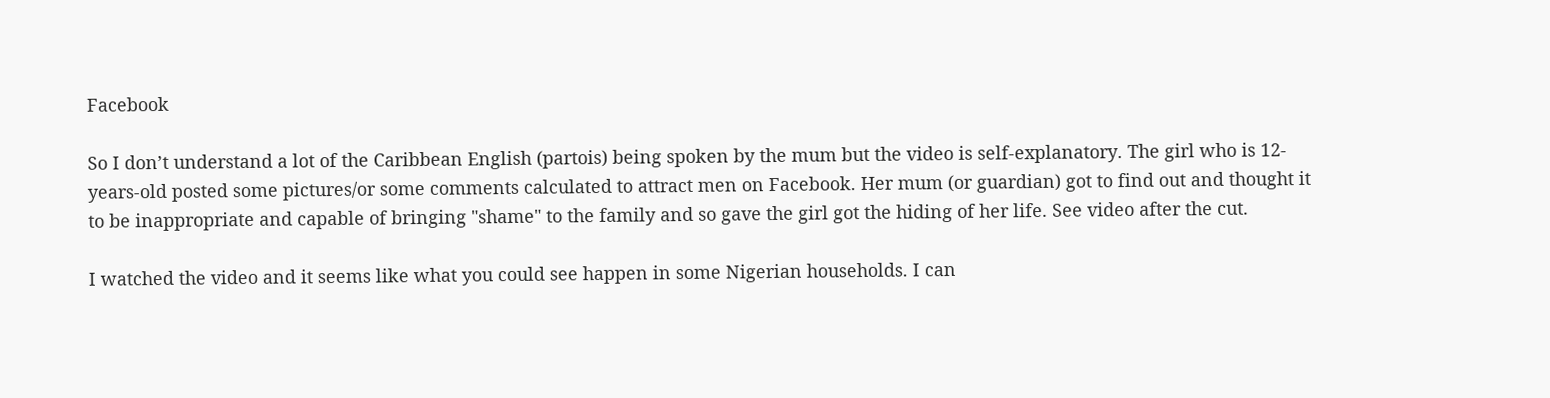Facebook

So I don’t understand a lot of the Caribbean English (partois) being spoken by the mum but the video is self-explanatory. The girl who is 12-years-old posted some pictures/or some comments calculated to attract men on Facebook. Her mum (or guardian) got to find out and thought it to be inappropriate and capable of bringing "shame" to the family and so gave the girl got the hiding of her life. See video after the cut.

I watched the video and it seems like what you could see happen in some Nigerian households. I can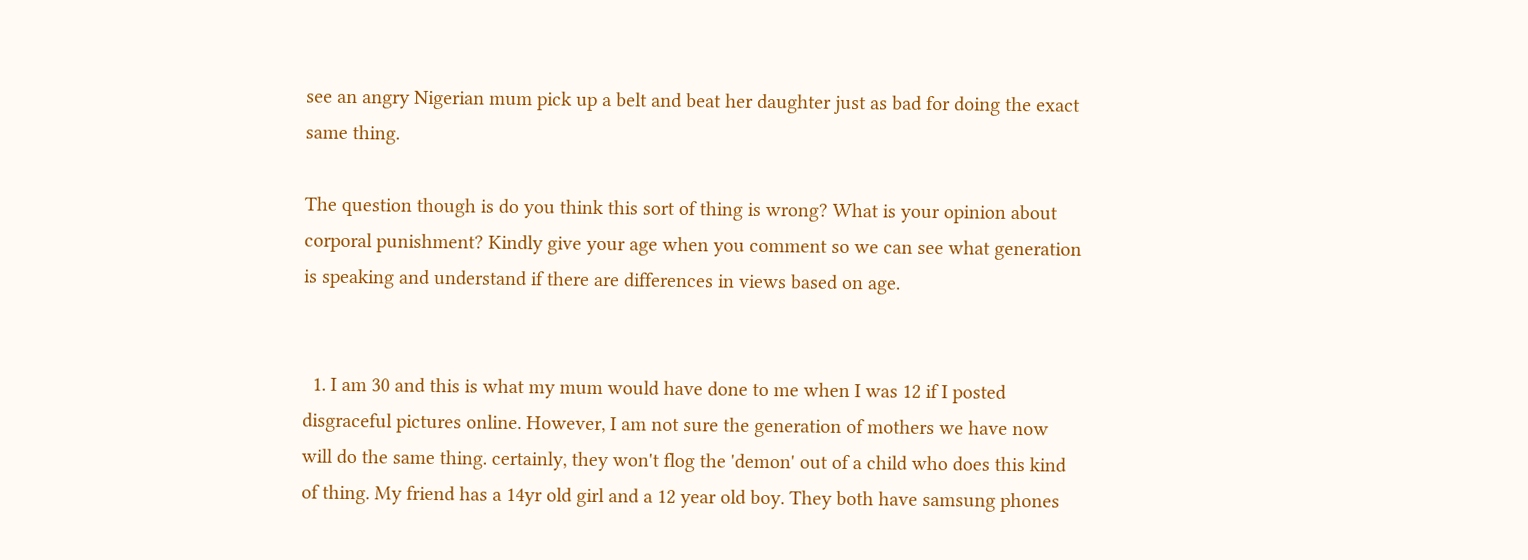see an angry Nigerian mum pick up a belt and beat her daughter just as bad for doing the exact same thing.

The question though is do you think this sort of thing is wrong? What is your opinion about corporal punishment? Kindly give your age when you comment so we can see what generation is speaking and understand if there are differences in views based on age.


  1. I am 30 and this is what my mum would have done to me when I was 12 if I posted disgraceful pictures online. However, I am not sure the generation of mothers we have now will do the same thing. certainly, they won't flog the 'demon' out of a child who does this kind of thing. My friend has a 14yr old girl and a 12 year old boy. They both have samsung phones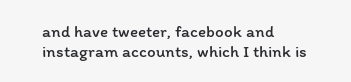and have tweeter, facebook and instagram accounts, which I think is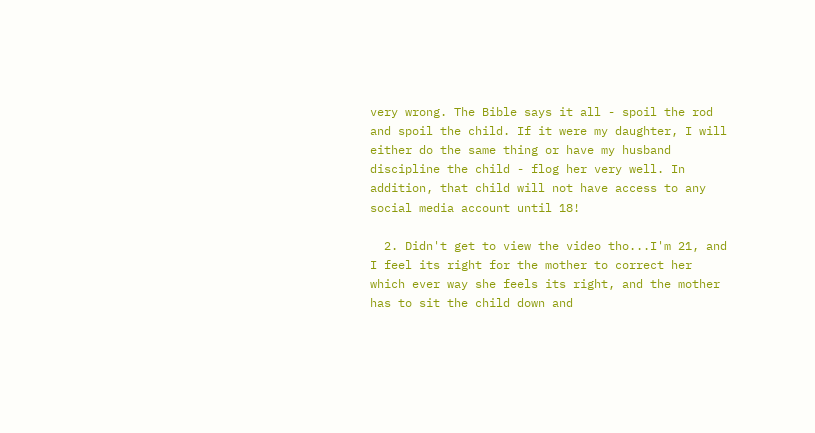very wrong. The Bible says it all - spoil the rod and spoil the child. If it were my daughter, I will either do the same thing or have my husband discipline the child - flog her very well. In addition, that child will not have access to any social media account until 18!

  2. Didn't get to view the video tho...I'm 21, and I feel its right for the mother to correct her which ever way she feels its right, and the mother has to sit the child down and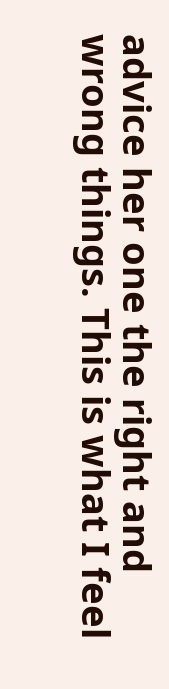advice her one the right and wrong things. This is what I feel